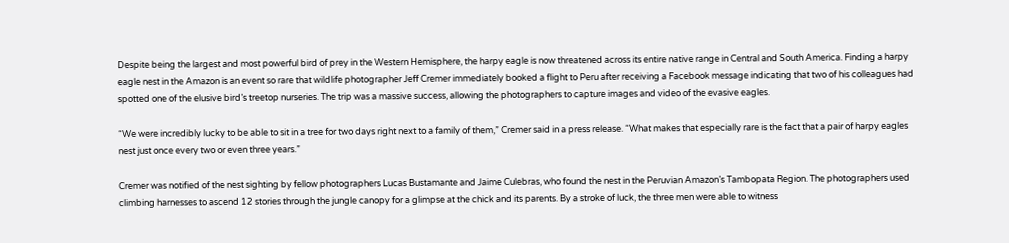Despite being the largest and most powerful bird of prey in the Western Hemisphere, the harpy eagle is now threatened across its entire native range in Central and South America. Finding a harpy eagle nest in the Amazon is an event so rare that wildlife photographer Jeff Cremer immediately booked a flight to Peru after receiving a Facebook message indicating that two of his colleagues had spotted one of the elusive bird’s treetop nurseries. The trip was a massive success, allowing the photographers to capture images and video of the evasive eagles.

“We were incredibly lucky to be able to sit in a tree for two days right next to a family of them,” Cremer said in a press release. “What makes that especially rare is the fact that a pair of harpy eagles nest just once every two or even three years.”

Cremer was notified of the nest sighting by fellow photographers Lucas Bustamante and Jaime Culebras, who found the nest in the Peruvian Amazon’s Tambopata Region. The photographers used climbing harnesses to ascend 12 stories through the jungle canopy for a glimpse at the chick and its parents. By a stroke of luck, the three men were able to witness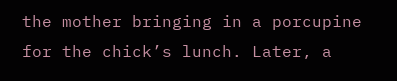the mother bringing in a porcupine for the chick’s lunch. Later, a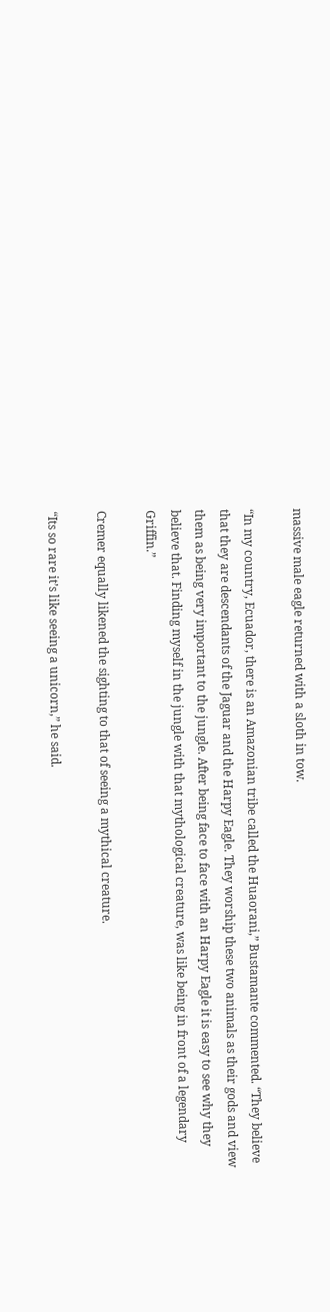massive male eagle returned with a sloth in tow.

“In my country, Ecuador, there is an Amazonian tribe called the Huaorani,” Bustamante commented. “They believe that they are descendants of the Jaguar and the Harpy Eagle. They worship these two animals as their gods and view them as being very important to the jungle. After being face to face with an Harpy Eagle it is easy to see why they believe that. Finding myself in the jungle with that mythological creature, was like being in front of a legendary Griffin.”

Cremer equally likened the sighting to that of seeing a mythical creature.

“Its so rare it’s like seeing a unicorn,” he said.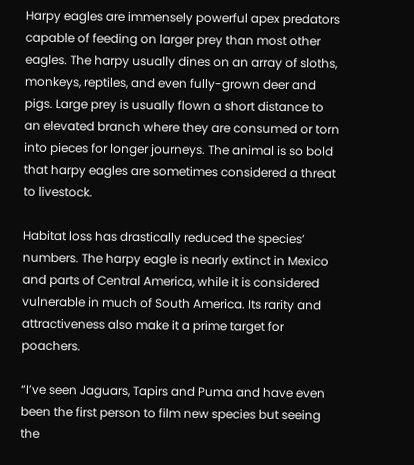Harpy eagles are immensely powerful apex predators capable of feeding on larger prey than most other eagles. The harpy usually dines on an array of sloths, monkeys, reptiles, and even fully-grown deer and pigs. Large prey is usually flown a short distance to an elevated branch where they are consumed or torn into pieces for longer journeys. The animal is so bold that harpy eagles are sometimes considered a threat to livestock.

Habitat loss has drastically reduced the species’ numbers. The harpy eagle is nearly extinct in Mexico and parts of Central America, while it is considered vulnerable in much of South America. Its rarity and attractiveness also make it a prime target for poachers.

“I’ve seen Jaguars, Tapirs and Puma and have even been the first person to film new species but seeing the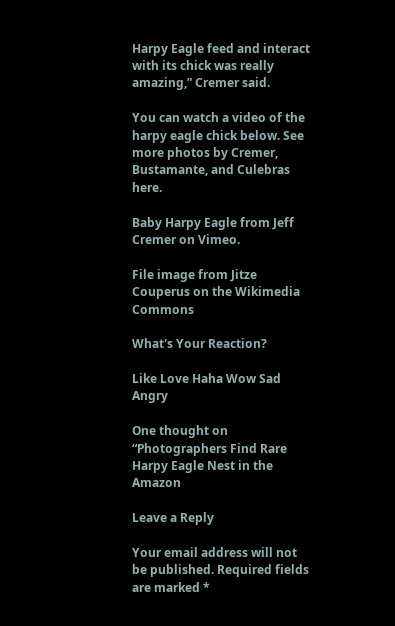Harpy Eagle feed and interact with its chick was really amazing,” Cremer said.

You can watch a video of the harpy eagle chick below. See more photos by Cremer, Bustamante, and Culebras here.

Baby Harpy Eagle from Jeff Cremer on Vimeo.

File image from Jitze Couperus on the Wikimedia Commons

What's Your Reaction?

Like Love Haha Wow Sad Angry

One thought on “Photographers Find Rare Harpy Eagle Nest in the Amazon

Leave a Reply

Your email address will not be published. Required fields are marked *